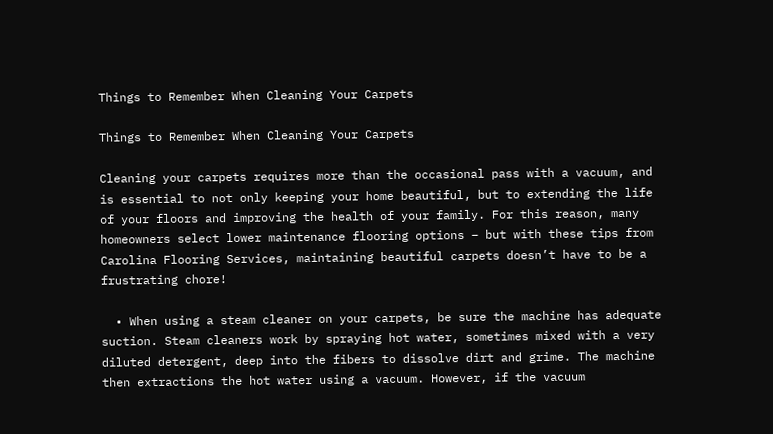Things to Remember When Cleaning Your Carpets

Things to Remember When Cleaning Your Carpets

Cleaning your carpets requires more than the occasional pass with a vacuum, and is essential to not only keeping your home beautiful, but to extending the life of your floors and improving the health of your family. For this reason, many homeowners select lower maintenance flooring options – but with these tips from Carolina Flooring Services, maintaining beautiful carpets doesn’t have to be a frustrating chore!

  • When using a steam cleaner on your carpets, be sure the machine has adequate suction. Steam cleaners work by spraying hot water, sometimes mixed with a very diluted detergent, deep into the fibers to dissolve dirt and grime. The machine then extractions the hot water using a vacuum. However, if the vacuum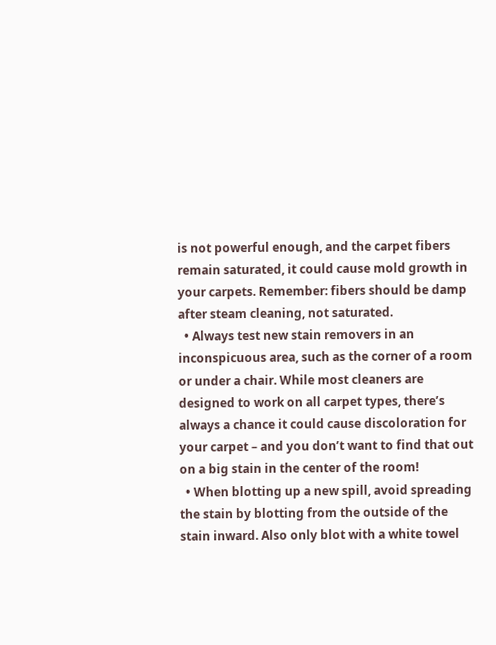is not powerful enough, and the carpet fibers remain saturated, it could cause mold growth in your carpets. Remember: fibers should be damp after steam cleaning, not saturated.
  • Always test new stain removers in an inconspicuous area, such as the corner of a room or under a chair. While most cleaners are designed to work on all carpet types, there’s always a chance it could cause discoloration for your carpet – and you don’t want to find that out on a big stain in the center of the room!
  • When blotting up a new spill, avoid spreading the stain by blotting from the outside of the stain inward. Also only blot with a white towel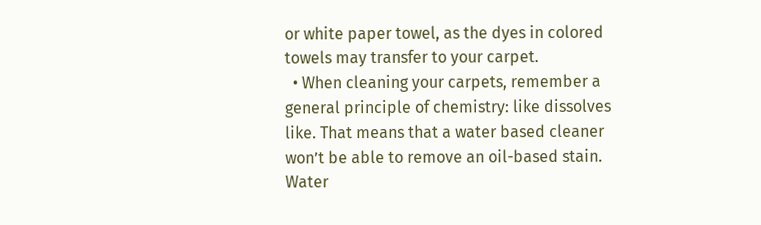or white paper towel, as the dyes in colored towels may transfer to your carpet.
  • When cleaning your carpets, remember a general principle of chemistry: like dissolves like. That means that a water based cleaner won’t be able to remove an oil-based stain. Water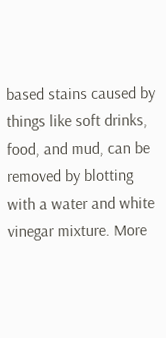based stains caused by things like soft drinks, food, and mud, can be removed by blotting with a water and white vinegar mixture. More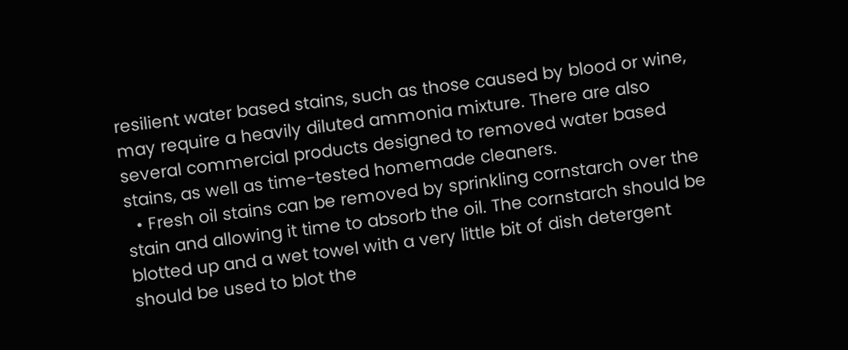resilient water based stains, such as those caused by blood or wine, may require a heavily diluted ammonia mixture. There are also several commercial products designed to removed water based stains, as well as time-tested homemade cleaners.
  • Fresh oil stains can be removed by sprinkling cornstarch over the stain and allowing it time to absorb the oil. The cornstarch should be blotted up and a wet towel with a very little bit of dish detergent should be used to blot the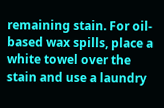remaining stain. For oil-based wax spills, place a white towel over the stain and use a laundry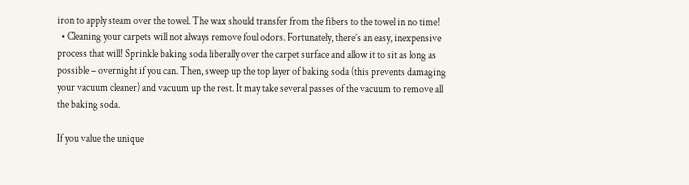iron to apply steam over the towel. The wax should transfer from the fibers to the towel in no time!
  • Cleaning your carpets will not always remove foul odors. Fortunately, there’s an easy, inexpensive process that will! Sprinkle baking soda liberally over the carpet surface and allow it to sit as long as possible – overnight if you can. Then, sweep up the top layer of baking soda (this prevents damaging your vacuum cleaner) and vacuum up the rest. It may take several passes of the vacuum to remove all the baking soda.

If you value the unique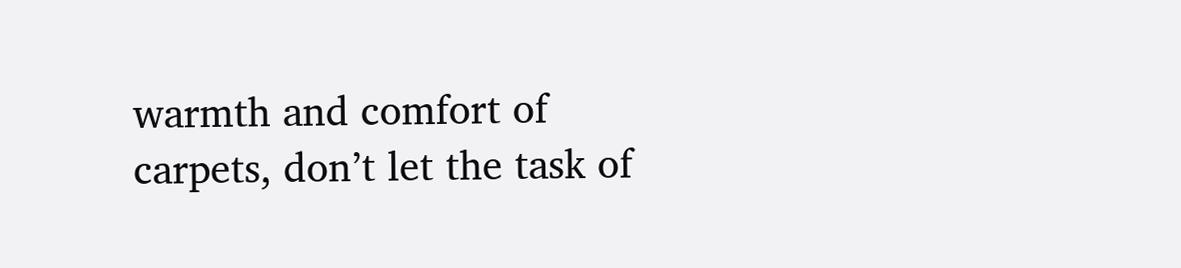warmth and comfort of carpets, don’t let the task of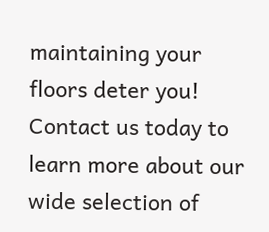maintaining your floors deter you! Contact us today to learn more about our wide selection of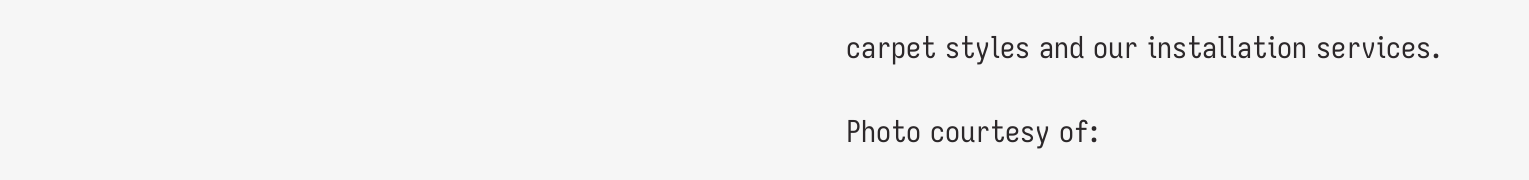carpet styles and our installation services.

Photo courtesy of: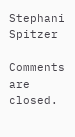Stephani Spitzer

Comments are closed.